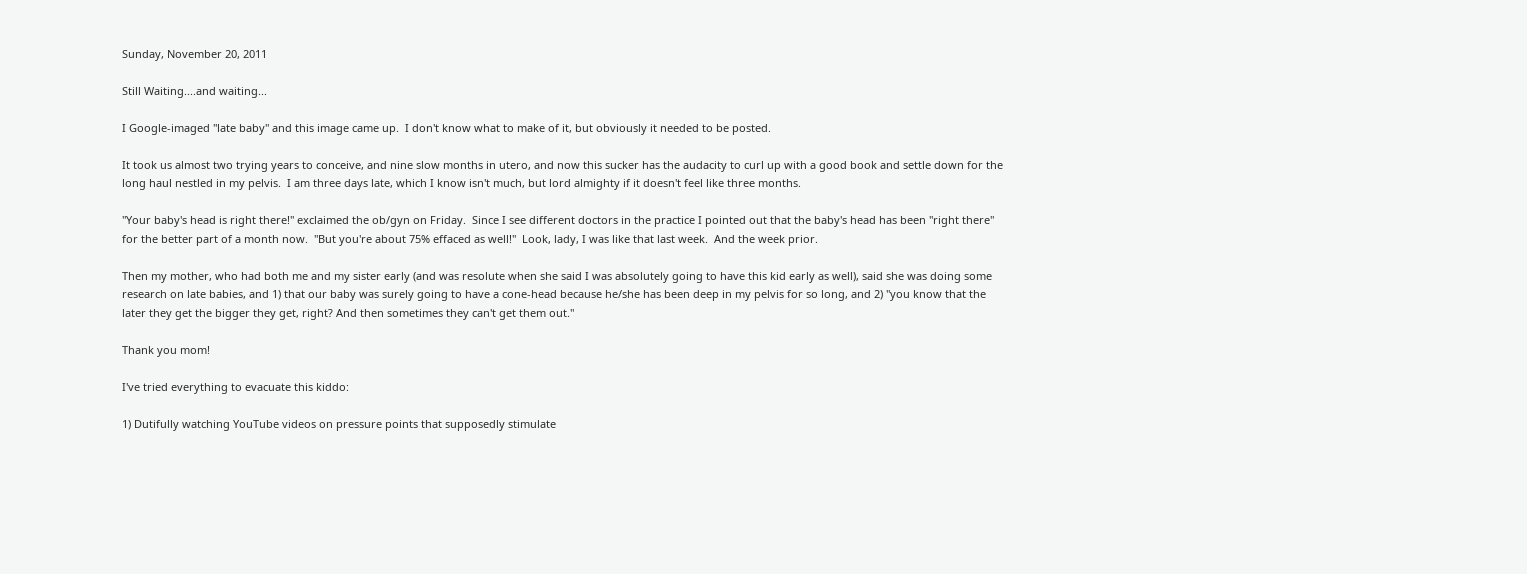Sunday, November 20, 2011

Still Waiting....and waiting...

I Google-imaged "late baby" and this image came up.  I don't know what to make of it, but obviously it needed to be posted.

It took us almost two trying years to conceive, and nine slow months in utero, and now this sucker has the audacity to curl up with a good book and settle down for the long haul nestled in my pelvis.  I am three days late, which I know isn't much, but lord almighty if it doesn't feel like three months.

"Your baby's head is right there!" exclaimed the ob/gyn on Friday.  Since I see different doctors in the practice I pointed out that the baby's head has been "right there" for the better part of a month now.  "But you're about 75% effaced as well!"  Look, lady, I was like that last week.  And the week prior.

Then my mother, who had both me and my sister early (and was resolute when she said I was absolutely going to have this kid early as well), said she was doing some research on late babies, and 1) that our baby was surely going to have a cone-head because he/she has been deep in my pelvis for so long, and 2) "you know that the later they get the bigger they get, right? And then sometimes they can't get them out."

Thank you mom!

I've tried everything to evacuate this kiddo:

1) Dutifully watching YouTube videos on pressure points that supposedly stimulate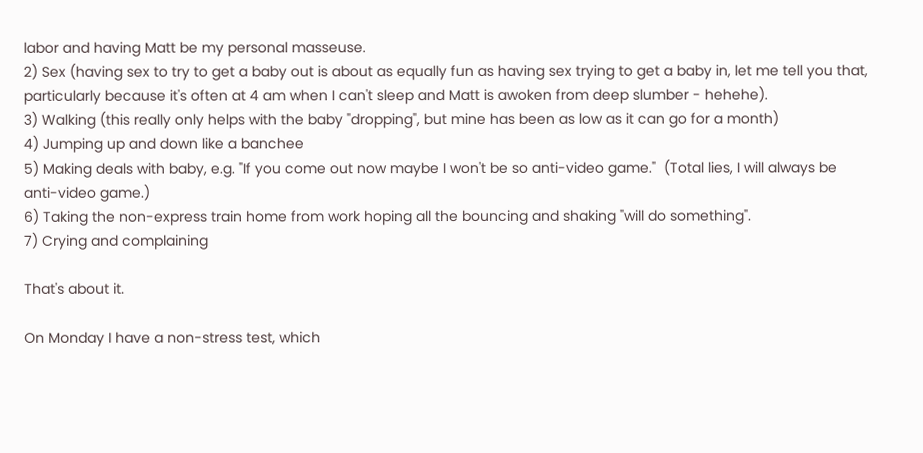labor and having Matt be my personal masseuse.
2) Sex (having sex to try to get a baby out is about as equally fun as having sex trying to get a baby in, let me tell you that, particularly because it's often at 4 am when I can't sleep and Matt is awoken from deep slumber - hehehe).
3) Walking (this really only helps with the baby "dropping", but mine has been as low as it can go for a month)
4) Jumping up and down like a banchee
5) Making deals with baby, e.g. "If you come out now maybe I won't be so anti-video game."  (Total lies, I will always be anti-video game.)
6) Taking the non-express train home from work hoping all the bouncing and shaking "will do something".
7) Crying and complaining

That's about it.

On Monday I have a non-stress test, which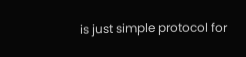is just simple protocol for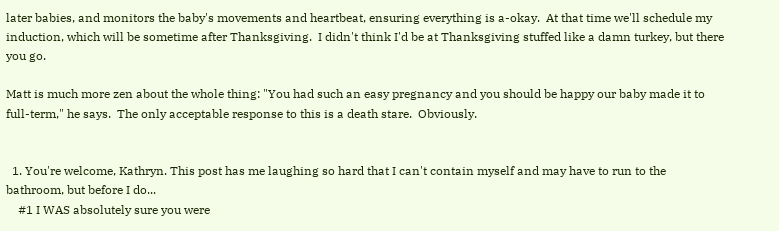later babies, and monitors the baby's movements and heartbeat, ensuring everything is a-okay.  At that time we'll schedule my induction, which will be sometime after Thanksgiving.  I didn't think I'd be at Thanksgiving stuffed like a damn turkey, but there you go.

Matt is much more zen about the whole thing: "You had such an easy pregnancy and you should be happy our baby made it to full-term," he says.  The only acceptable response to this is a death stare.  Obviously.


  1. You're welcome, Kathryn. This post has me laughing so hard that I can't contain myself and may have to run to the bathroom, but before I do...
    #1 I WAS absolutely sure you were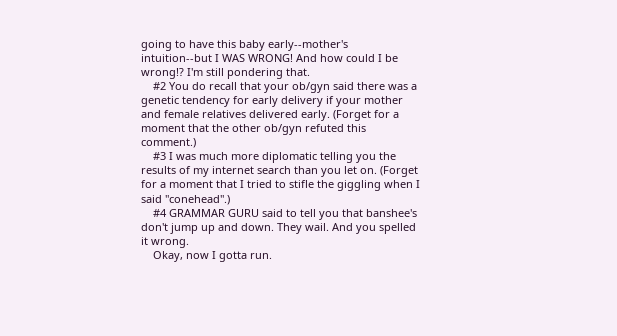going to have this baby early--mother's intuition--but I WAS WRONG! And how could I be wrong!? I'm still pondering that.
    #2 You do recall that your ob/gyn said there was a genetic tendency for early delivery if your mother and female relatives delivered early. (Forget for a moment that the other ob/gyn refuted this comment.)
    #3 I was much more diplomatic telling you the results of my internet search than you let on. (Forget for a moment that I tried to stifle the giggling when I said "conehead".)
    #4 GRAMMAR GURU said to tell you that banshee's don't jump up and down. They wail. And you spelled it wrong.
    Okay, now I gotta run.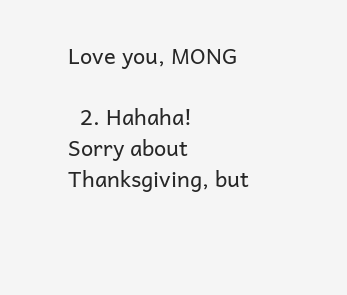Love you, MONG

  2. Hahaha! Sorry about Thanksgiving, but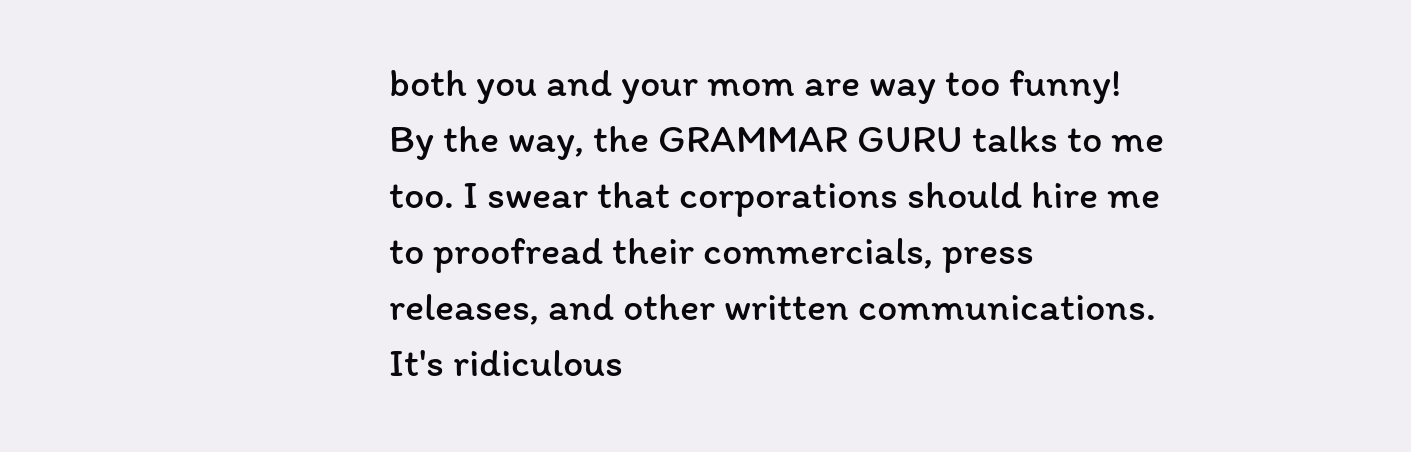both you and your mom are way too funny! By the way, the GRAMMAR GURU talks to me too. I swear that corporations should hire me to proofread their commercials, press releases, and other written communications. It's ridiculous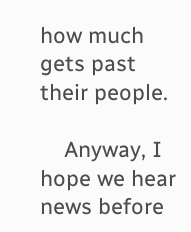how much gets past their people.

    Anyway, I hope we hear news before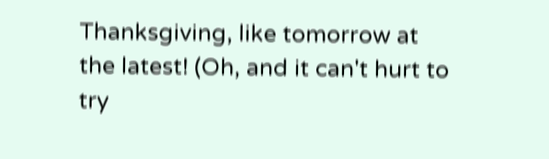Thanksgiving, like tomorrow at the latest! (Oh, and it can't hurt to try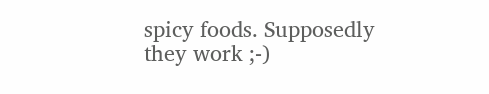spicy foods. Supposedly they work ;-)